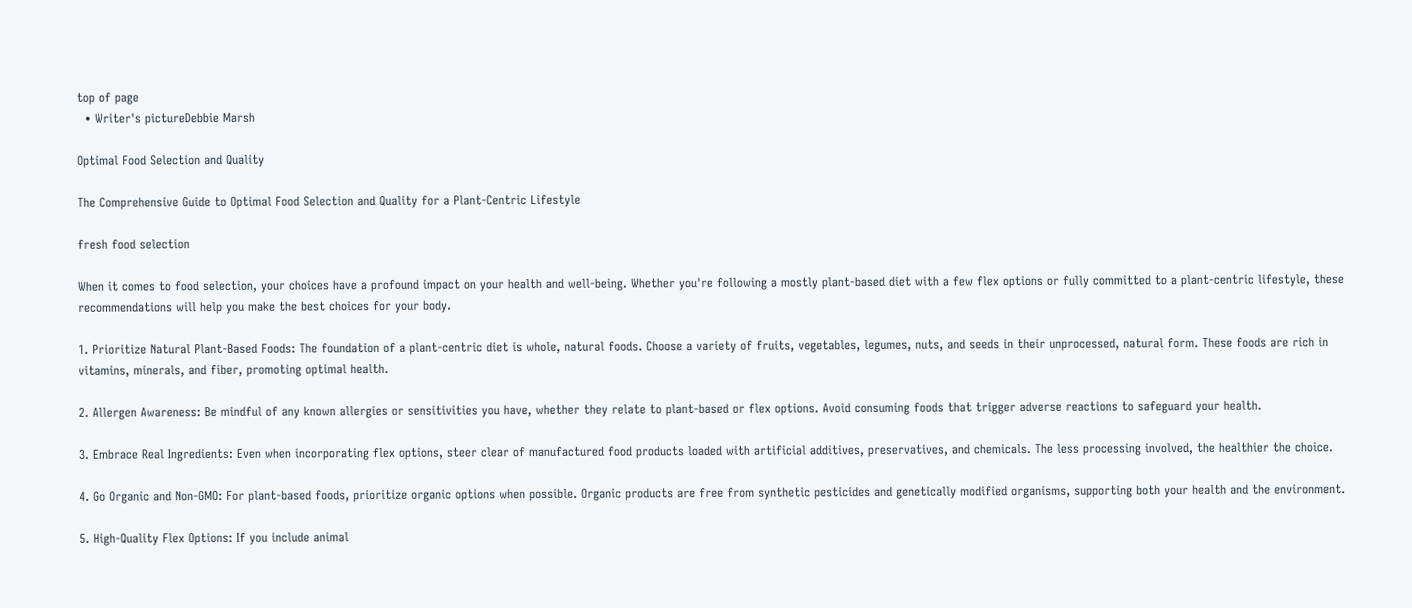top of page
  • Writer's pictureDebbie Marsh

Optimal Food Selection and Quality

The Comprehensive Guide to Optimal Food Selection and Quality for a Plant-Centric Lifestyle

fresh food selection

When it comes to food selection, your choices have a profound impact on your health and well-being. Whether you're following a mostly plant-based diet with a few flex options or fully committed to a plant-centric lifestyle, these recommendations will help you make the best choices for your body.

1. Prioritize Natural Plant-Based Foods: The foundation of a plant-centric diet is whole, natural foods. Choose a variety of fruits, vegetables, legumes, nuts, and seeds in their unprocessed, natural form. These foods are rich in vitamins, minerals, and fiber, promoting optimal health.

2. Allergen Awareness: Be mindful of any known allergies or sensitivities you have, whether they relate to plant-based or flex options. Avoid consuming foods that trigger adverse reactions to safeguard your health.

3. Embrace Real Ingredients: Even when incorporating flex options, steer clear of manufactured food products loaded with artificial additives, preservatives, and chemicals. The less processing involved, the healthier the choice.

4. Go Organic and Non-GMO: For plant-based foods, prioritize organic options when possible. Organic products are free from synthetic pesticides and genetically modified organisms, supporting both your health and the environment.

5. High-Quality Flex Options: If you include animal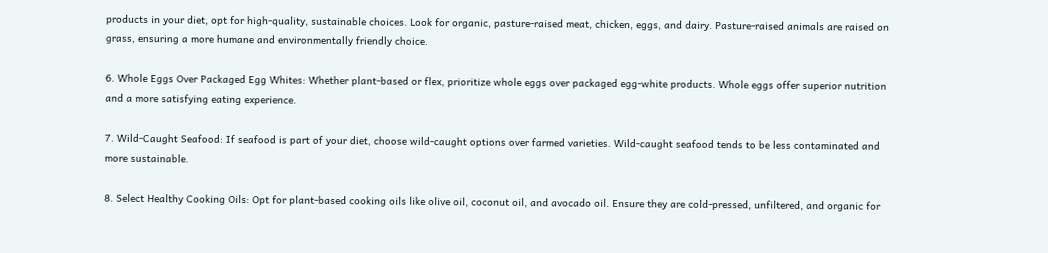products in your diet, opt for high-quality, sustainable choices. Look for organic, pasture-raised meat, chicken, eggs, and dairy. Pasture-raised animals are raised on grass, ensuring a more humane and environmentally friendly choice.

6. Whole Eggs Over Packaged Egg Whites: Whether plant-based or flex, prioritize whole eggs over packaged egg-white products. Whole eggs offer superior nutrition and a more satisfying eating experience.

7. Wild-Caught Seafood: If seafood is part of your diet, choose wild-caught options over farmed varieties. Wild-caught seafood tends to be less contaminated and more sustainable.

8. Select Healthy Cooking Oils: Opt for plant-based cooking oils like olive oil, coconut oil, and avocado oil. Ensure they are cold-pressed, unfiltered, and organic for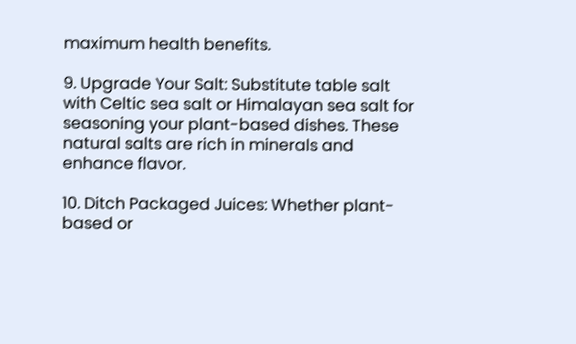maximum health benefits.

9. Upgrade Your Salt: Substitute table salt with Celtic sea salt or Himalayan sea salt for seasoning your plant-based dishes. These natural salts are rich in minerals and enhance flavor.

10. Ditch Packaged Juices: Whether plant-based or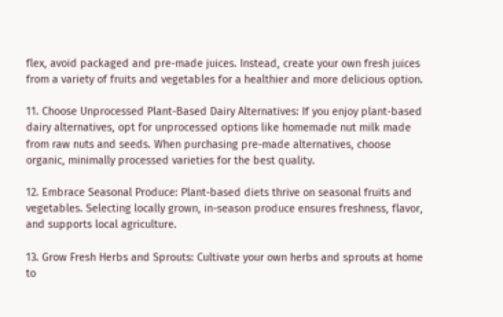flex, avoid packaged and pre-made juices. Instead, create your own fresh juices from a variety of fruits and vegetables for a healthier and more delicious option.

11. Choose Unprocessed Plant-Based Dairy Alternatives: If you enjoy plant-based dairy alternatives, opt for unprocessed options like homemade nut milk made from raw nuts and seeds. When purchasing pre-made alternatives, choose organic, minimally processed varieties for the best quality.

12. Embrace Seasonal Produce: Plant-based diets thrive on seasonal fruits and vegetables. Selecting locally grown, in-season produce ensures freshness, flavor, and supports local agriculture.

13. Grow Fresh Herbs and Sprouts: Cultivate your own herbs and sprouts at home to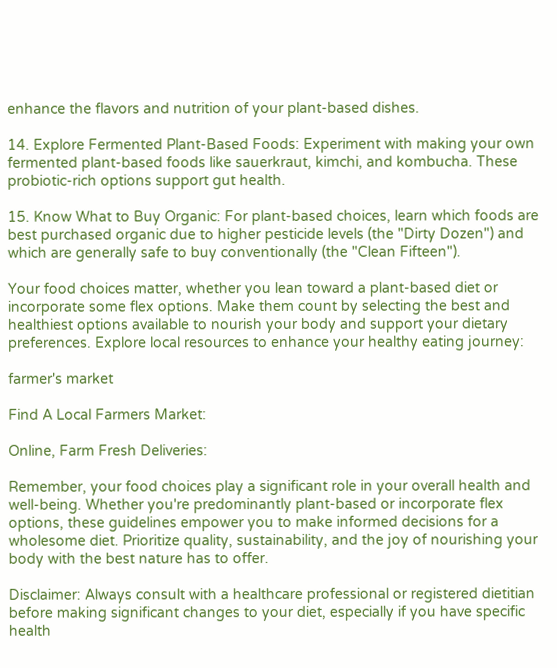enhance the flavors and nutrition of your plant-based dishes.

14. Explore Fermented Plant-Based Foods: Experiment with making your own fermented plant-based foods like sauerkraut, kimchi, and kombucha. These probiotic-rich options support gut health.

15. Know What to Buy Organic: For plant-based choices, learn which foods are best purchased organic due to higher pesticide levels (the "Dirty Dozen") and which are generally safe to buy conventionally (the "Clean Fifteen").

Your food choices matter, whether you lean toward a plant-based diet or incorporate some flex options. Make them count by selecting the best and healthiest options available to nourish your body and support your dietary preferences. Explore local resources to enhance your healthy eating journey:

farmer's market

Find A Local Farmers Market:

Online, Farm Fresh Deliveries:

Remember, your food choices play a significant role in your overall health and well-being. Whether you're predominantly plant-based or incorporate flex options, these guidelines empower you to make informed decisions for a wholesome diet. Prioritize quality, sustainability, and the joy of nourishing your body with the best nature has to offer.

Disclaimer: Always consult with a healthcare professional or registered dietitian before making significant changes to your diet, especially if you have specific health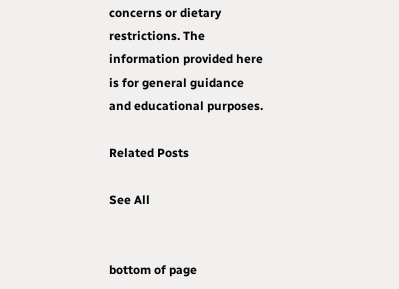concerns or dietary restrictions. The information provided here is for general guidance and educational purposes.

Related Posts

See All


bottom of page